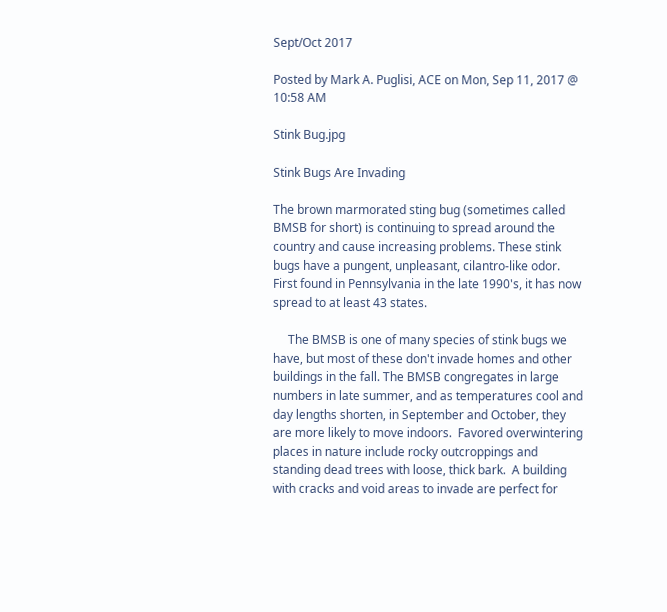Sept/Oct 2017

Posted by Mark A. Puglisi, ACE on Mon, Sep 11, 2017 @ 10:58 AM

Stink Bug.jpg

Stink Bugs Are Invading

The brown marmorated sting bug (sometimes called BMSB for short) is continuing to spread around the country and cause increasing problems. These stink bugs have a pungent, unpleasant, cilantro-like odor.  First found in Pennsylvania in the late 1990's, it has now spread to at least 43 states.

     The BMSB is one of many species of stink bugs we have, but most of these don't invade homes and other buildings in the fall. The BMSB congregates in large numbers in late summer, and as temperatures cool and day lengths shorten, in September and October, they are more likely to move indoors.  Favored overwintering places in nature include rocky outcroppings and standing dead trees with loose, thick bark.  A building with cracks and void areas to invade are perfect for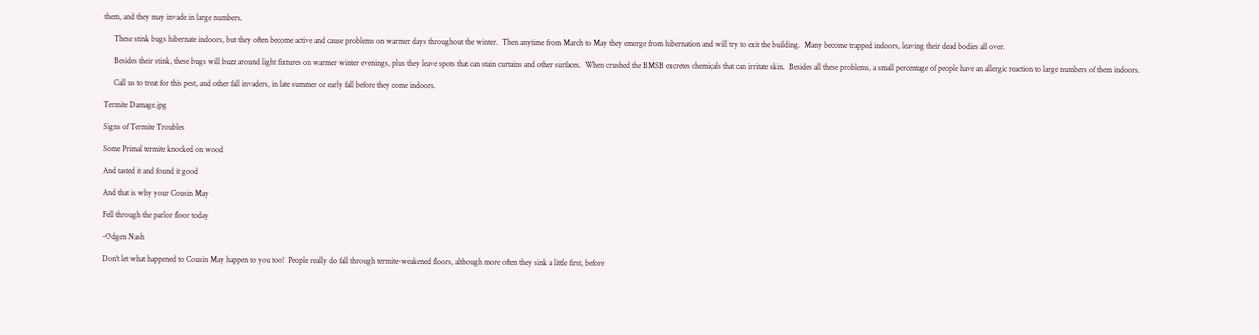them, and they may invade in large numbers.

     These stink bugs hibernate indoors, but they often become active and cause problems on warmer days throughout the winter.  Then anytime from March to May they emerge from hibernation and will try to exit the building.  Many become trapped indoors, leaving their dead bodies all over.

     Besides their stink, these bugs will buzz around light fixtures on warmer winter evenings, plus they leave spots that can stain curtains and other surfaces.  When crushed the BMSB excretes chemicals that can irritate skin.  Besides all these problems, a small percentage of people have an allergic reaction to large numbers of them indoors.

     Call us to treat for this pest, and other fall invaders, in late summer or early fall before they come indoors.

Termite Damage.jpg

Signs of Termite Troubles

Some Primal termite knocked on wood

And tasted it and found it good

And that is why your Cousin May

Fell through the parlor floor today

-Odgen Nash

Don't let what happened to Cousin May happen to you too!  People really do fall through termite-weakened floors, although more often they sink a little first, before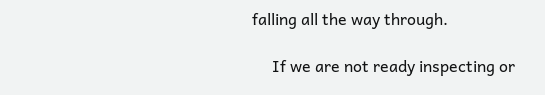falling all the way through.

     If we are not ready inspecting or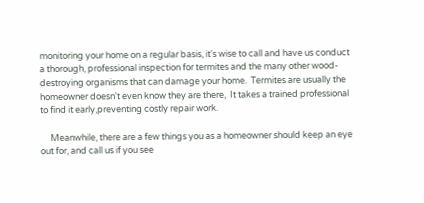monitoring your home on a regular basis, it's wise to call and have us conduct a thorough, professional inspection for termites and the many other wood-destroying organisms that can damage your home.  Termites are usually the homeowner doesn't even know they are there,  It takes a trained professional to find it early,preventing costly repair work.

     Meanwhile, there are a few things you as a homeowner should keep an eye out for, and call us if you see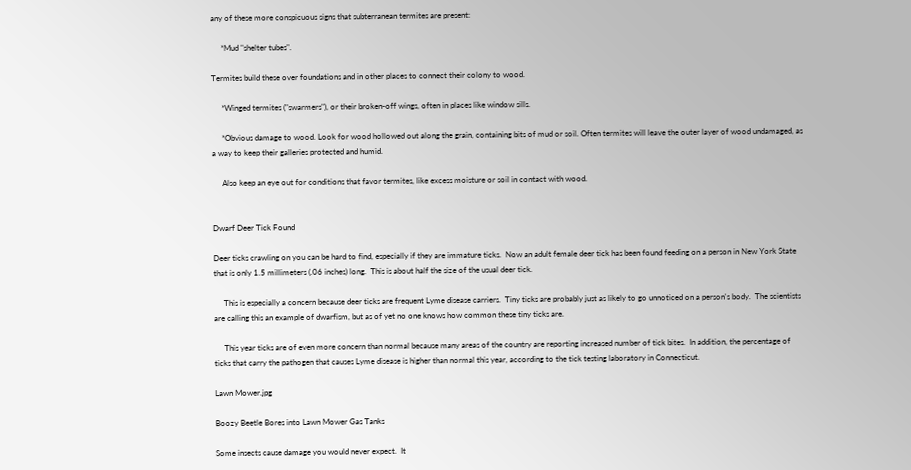any of these more conspicuous signs that subterranean termites are present:

     *Mud "shelter tubes".

Termites build these over foundations and in other places to connect their colony to wood.

     *Winged termites ("swarmers"), or their broken-off wings, often in places like window sills.

     *Obvious damage to wood. Look for wood hollowed out along the grain, containing bits of mud or soil. Often termites will leave the outer layer of wood undamaged, as a way to keep their galleries protected and humid.

     Also keep an eye out for conditions that favor termites, like excess moisture or soil in contact with wood.


Dwarf Deer Tick Found

Deer ticks crawling on you can be hard to find, especially if they are immature ticks.  Now an adult female deer tick has been found feeding on a person in New York State that is only 1.5 millimeters (.06 inches) long.  This is about half the size of the usual deer tick.

     This is especially a concern because deer ticks are frequent Lyme disease carriers.  Tiny ticks are probably just as likely to go unnoticed on a person's body.  The scientists are calling this an example of dwarfism, but as of yet no one knows how common these tiny ticks are.

     This year ticks are of even more concern than normal because many areas of the country are reporting increased number of tick bites.  In addition, the percentage of ticks that carry the pathogen that causes Lyme disease is higher than normal this year, according to the tick testing laboratory in Connecticut.

Lawn Mower.jpg

Boozy Beetle Bores into Lawn Mower Gas Tanks

Some insects cause damage you would never expect.  It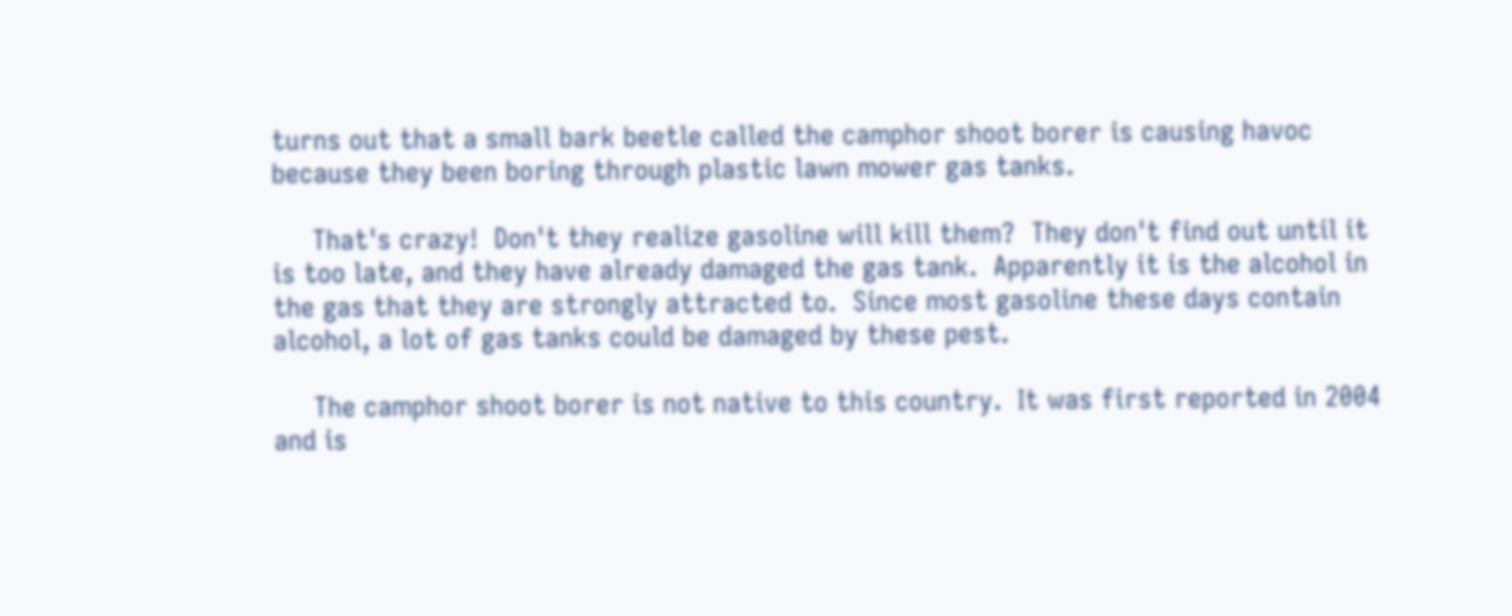turns out that a small bark beetle called the camphor shoot borer is causing havoc because they been boring through plastic lawn mower gas tanks.

     That's crazy!  Don't they realize gasoline will kill them?  They don't find out until it is too late, and they have already damaged the gas tank.  Apparently it is the alcohol in the gas that they are strongly attracted to.  Since most gasoline these days contain alcohol, a lot of gas tanks could be damaged by these pest.

     The camphor shoot borer is not native to this country.  It was first reported in 2004 and is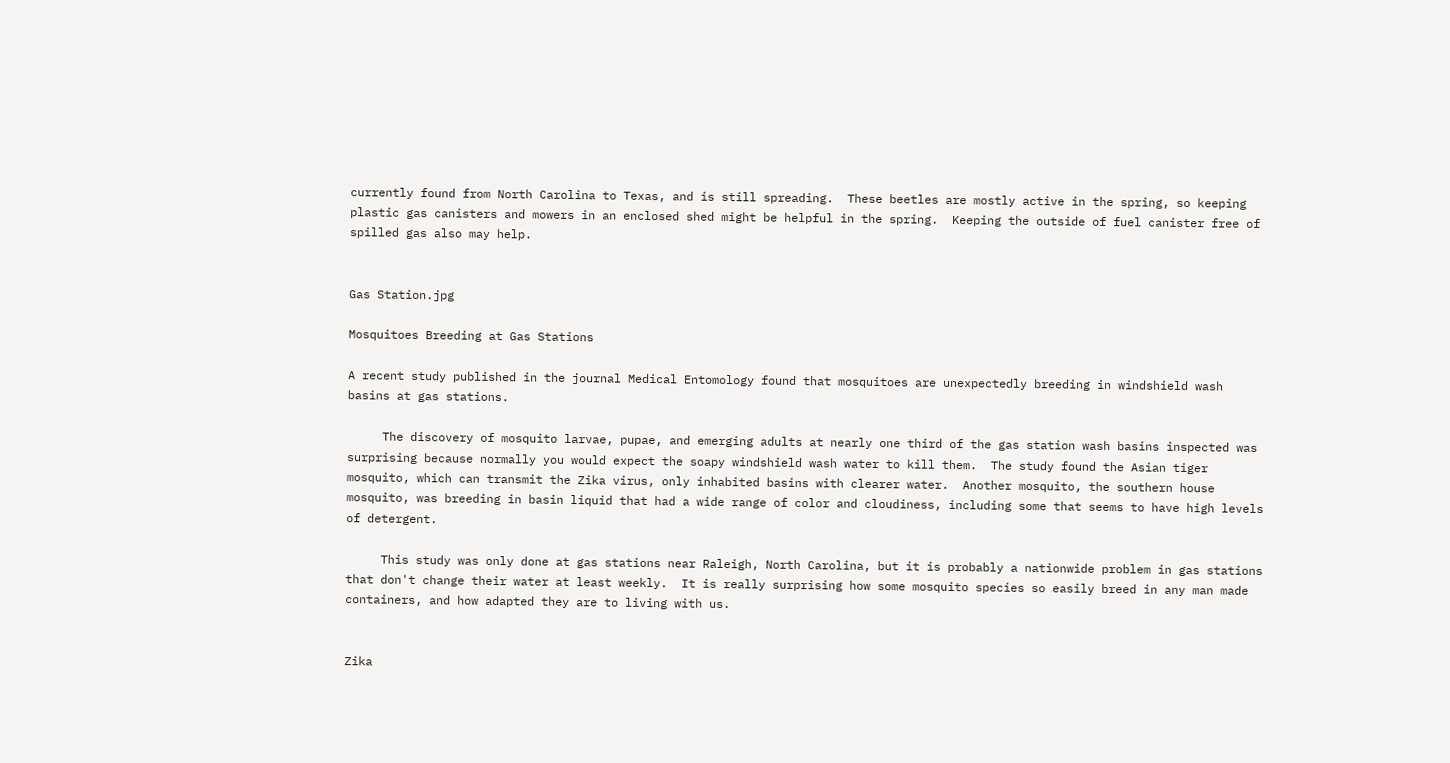currently found from North Carolina to Texas, and is still spreading.  These beetles are mostly active in the spring, so keeping plastic gas canisters and mowers in an enclosed shed might be helpful in the spring.  Keeping the outside of fuel canister free of spilled gas also may help.


Gas Station.jpg

Mosquitoes Breeding at Gas Stations

A recent study published in the journal Medical Entomology found that mosquitoes are unexpectedly breeding in windshield wash basins at gas stations.

     The discovery of mosquito larvae, pupae, and emerging adults at nearly one third of the gas station wash basins inspected was surprising because normally you would expect the soapy windshield wash water to kill them.  The study found the Asian tiger mosquito, which can transmit the Zika virus, only inhabited basins with clearer water.  Another mosquito, the southern house mosquito, was breeding in basin liquid that had a wide range of color and cloudiness, including some that seems to have high levels of detergent.

     This study was only done at gas stations near Raleigh, North Carolina, but it is probably a nationwide problem in gas stations that don't change their water at least weekly.  It is really surprising how some mosquito species so easily breed in any man made containers, and how adapted they are to living with us.


Zika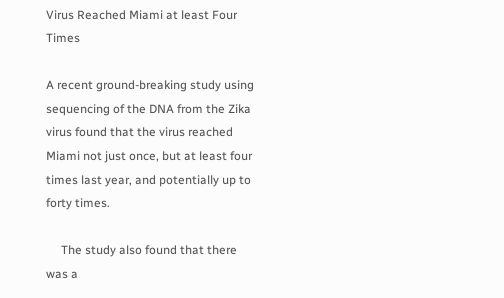Virus Reached Miami at least Four Times

A recent ground-breaking study using sequencing of the DNA from the Zika virus found that the virus reached Miami not just once, but at least four times last year, and potentially up to forty times.

     The study also found that there was a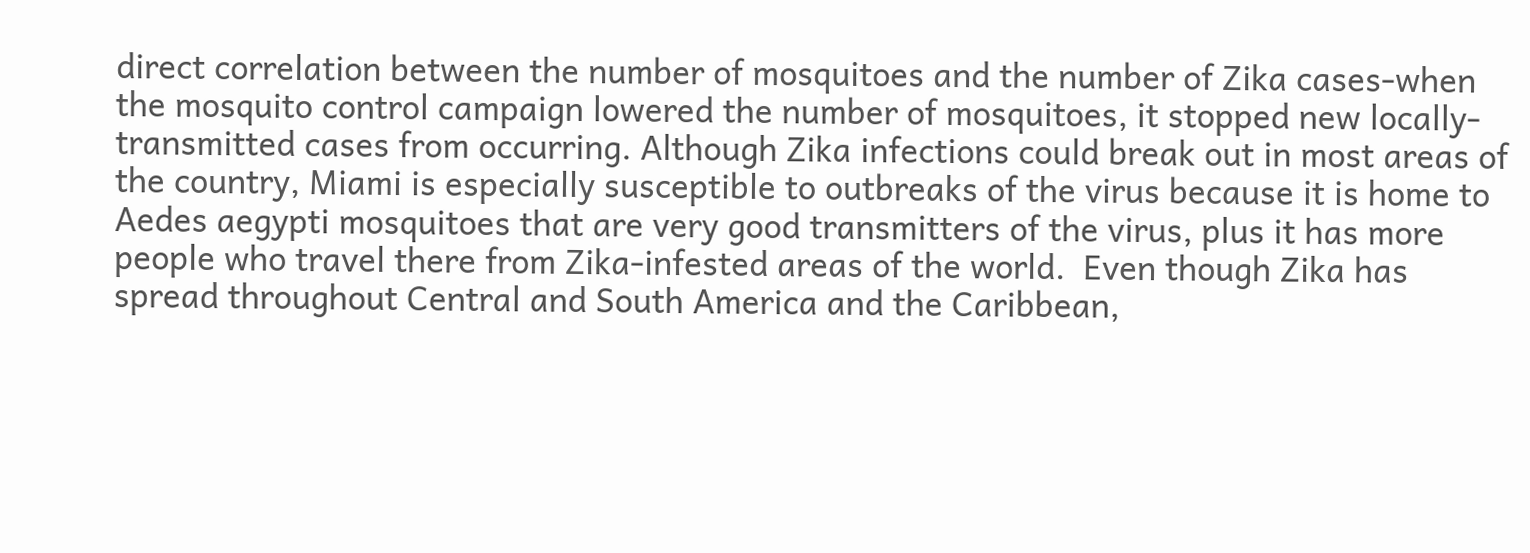direct correlation between the number of mosquitoes and the number of Zika cases-when the mosquito control campaign lowered the number of mosquitoes, it stopped new locally-transmitted cases from occurring. Although Zika infections could break out in most areas of the country, Miami is especially susceptible to outbreaks of the virus because it is home to Aedes aegypti mosquitoes that are very good transmitters of the virus, plus it has more people who travel there from Zika-infested areas of the world.  Even though Zika has spread throughout Central and South America and the Caribbean,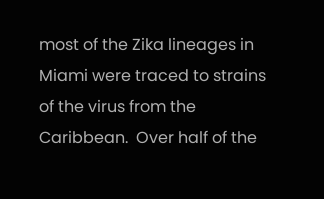most of the Zika lineages in Miami were traced to strains of the virus from the Caribbean.  Over half of the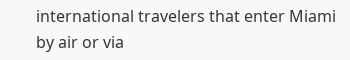international travelers that enter Miami by air or via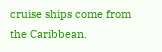cruise ships come from the Caribbean.